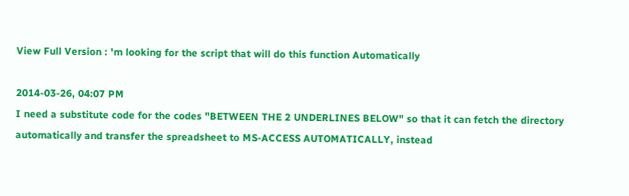View Full Version : 'm looking for the script that will do this function Automatically

2014-03-26, 04:07 PM
I need a substitute code for the codes "BETWEEN THE 2 UNDERLINES BELOW" so that it can fetch the directory automatically and transfer the spreadsheet to MS-ACCESS AUTOMATICALLY, instead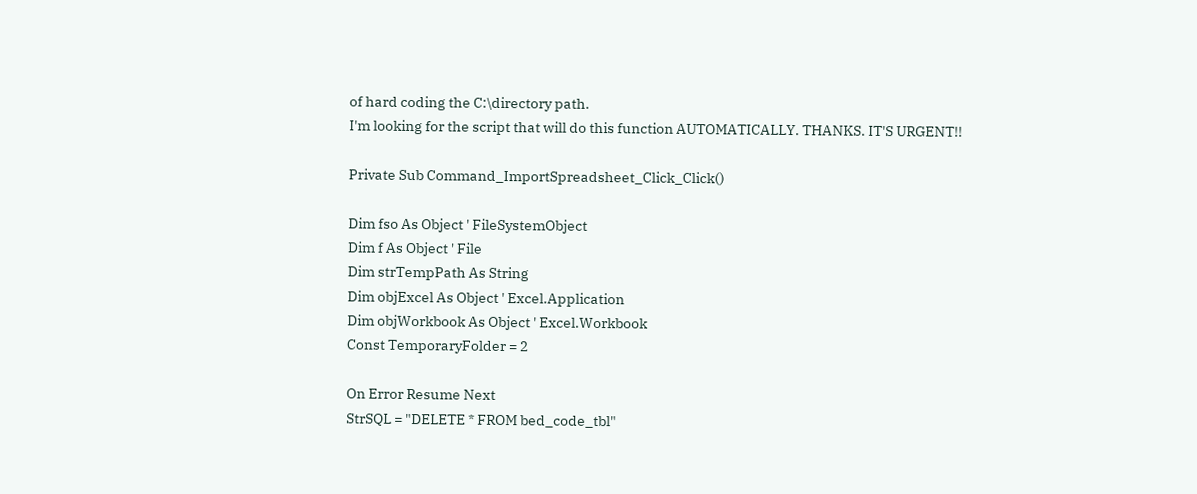of hard coding the C:\directory path.
I'm looking for the script that will do this function AUTOMATICALLY. THANKS. IT'S URGENT!!

Private Sub Command_ImportSpreadsheet_Click_Click()

Dim fso As Object ' FileSystemObject
Dim f As Object ' File
Dim strTempPath As String
Dim objExcel As Object ' Excel.Application
Dim objWorkbook As Object ' Excel.Workbook
Const TemporaryFolder = 2

On Error Resume Next
StrSQL = "DELETE * FROM bed_code_tbl"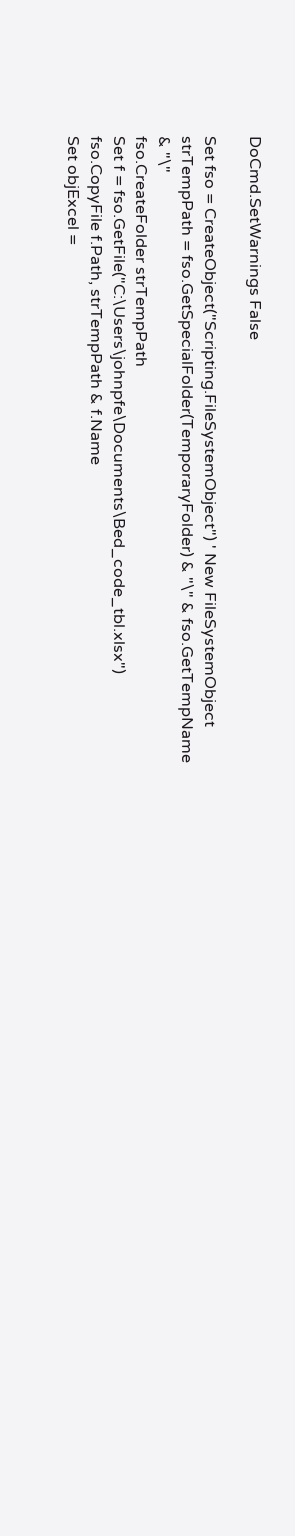DoCmd.SetWarnings False

Set fso = CreateObject("Scripting.FileSystemObject") ' New FileSystemObject
strTempPath = fso.GetSpecialFolder(TemporaryFolder) & "\" & fso.GetTempName & "\"
fso.CreateFolder strTempPath
Set f = fso.GetFile("C:\Users\johnpfe\Documents\Bed_code_tbl.xlsx")
fso.CopyFile f.Path, strTempPath & f.Name
Set objExcel =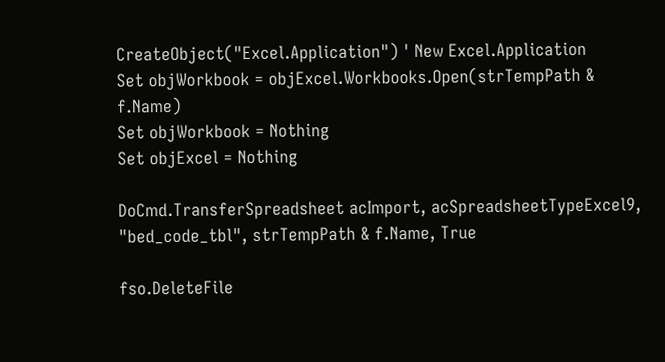CreateObject("Excel.Application") ' New Excel.Application
Set objWorkbook = objExcel.Workbooks.Open(strTempPath & f.Name)
Set objWorkbook = Nothing
Set objExcel = Nothing

DoCmd.TransferSpreadsheet acImport, acSpreadsheetTypeExcel9, "bed_code_tbl", strTempPath & f.Name, True

fso.DeleteFile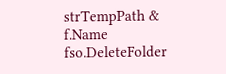strTempPath & f.Name
fso.DeleteFolder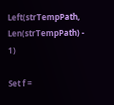Left(strTempPath, Len(strTempPath) - 1)

Set f =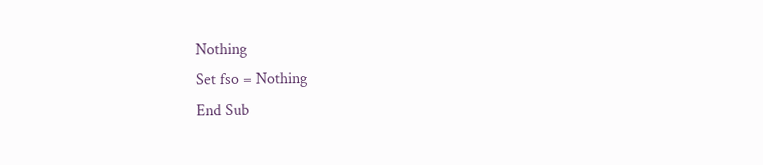Nothing
Set fso = Nothing
End Sub